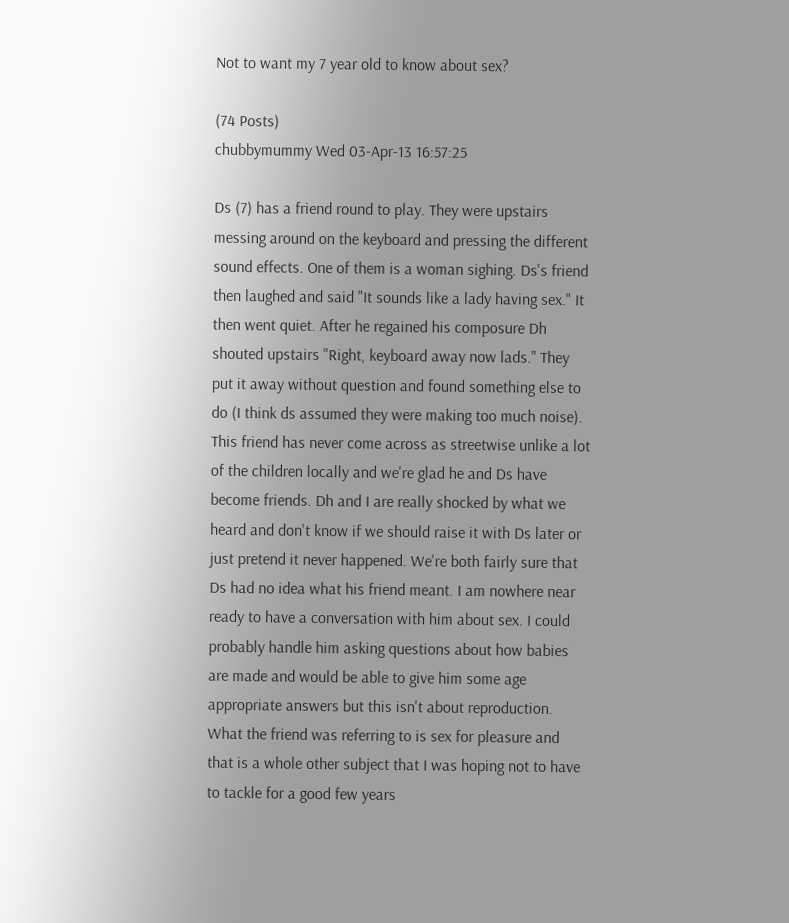Not to want my 7 year old to know about sex?

(74 Posts)
chubbymummy Wed 03-Apr-13 16:57:25

Ds (7) has a friend round to play. They were upstairs messing around on the keyboard and pressing the different sound effects. One of them is a woman sighing. Ds's friend then laughed and said "It sounds like a lady having sex." It then went quiet. After he regained his composure Dh shouted upstairs "Right, keyboard away now lads." They put it away without question and found something else to do (I think ds assumed they were making too much noise). This friend has never come across as streetwise unlike a lot of the children locally and we're glad he and Ds have become friends. Dh and I are really shocked by what we heard and don't know if we should raise it with Ds later or just pretend it never happened. We're both fairly sure that Ds had no idea what his friend meant. I am nowhere near ready to have a conversation with him about sex. I could probably handle him asking questions about how babies are made and would be able to give him some age appropriate answers but this isn't about reproduction. What the friend was referring to is sex for pleasure and that is a whole other subject that I was hoping not to have to tackle for a good few years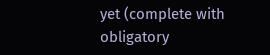yet (complete with obligatory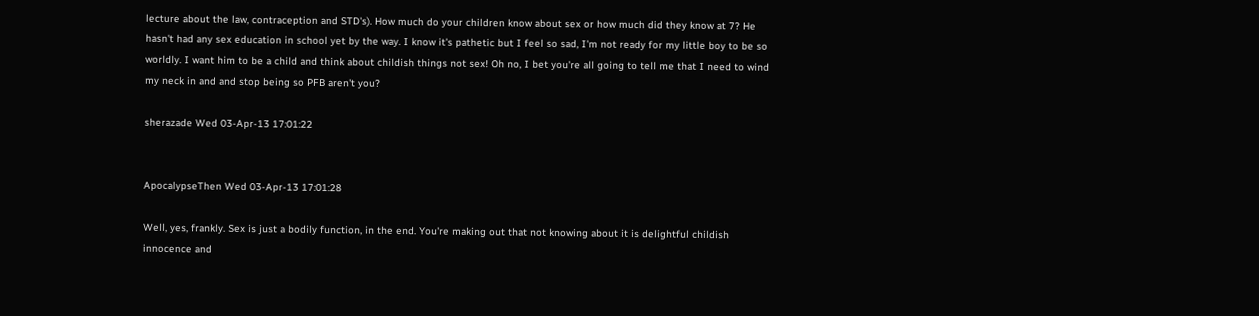lecture about the law, contraception and STD's). How much do your children know about sex or how much did they know at 7? He hasn't had any sex education in school yet by the way. I know it's pathetic but I feel so sad, I'm not ready for my little boy to be so worldly. I want him to be a child and think about childish things not sex! Oh no, I bet you're all going to tell me that I need to wind my neck in and and stop being so PFB aren't you?

sherazade Wed 03-Apr-13 17:01:22


ApocalypseThen Wed 03-Apr-13 17:01:28

Well, yes, frankly. Sex is just a bodily function, in the end. You're making out that not knowing about it is delightful childish innocence and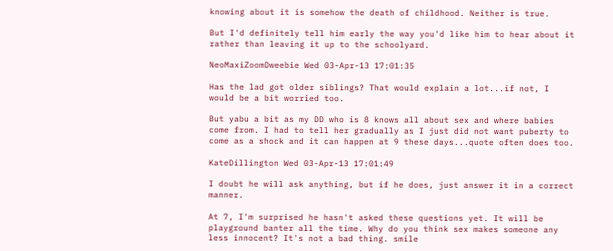knowing about it is somehow the death of childhood. Neither is true.

But I'd definitely tell him early the way you'd like him to hear about it rather than leaving it up to the schoolyard.

NeoMaxiZoomDweebie Wed 03-Apr-13 17:01:35

Has the lad got older siblings? That would explain a lot...if not, I would be a bit worried too.

But yabu a bit as my DD who is 8 knows all about sex and where babies come from. I had to tell her gradually as I just did not want puberty to come as a shock and it can happen at 9 these days...quote often does too.

KateDillington Wed 03-Apr-13 17:01:49

I doubt he will ask anything, but if he does, just answer it in a correct manner.

At 7, I'm surprised he hasn't asked these questions yet. It will be playground banter all the time. Why do you think sex makes someone any less innocent? It's not a bad thing. smile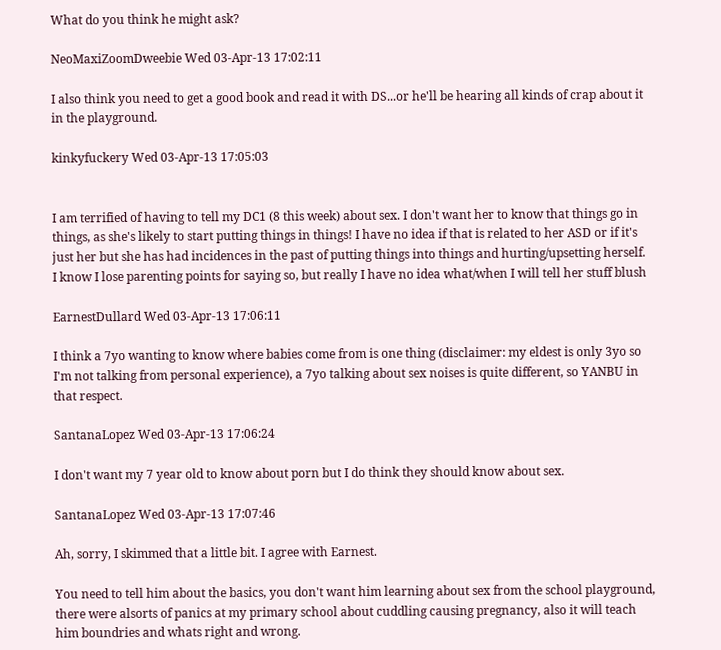What do you think he might ask?

NeoMaxiZoomDweebie Wed 03-Apr-13 17:02:11

I also think you need to get a good book and read it with DS...or he'll be hearing all kinds of crap about it in the playground.

kinkyfuckery Wed 03-Apr-13 17:05:03


I am terrified of having to tell my DC1 (8 this week) about sex. I don't want her to know that things go in things, as she's likely to start putting things in things! I have no idea if that is related to her ASD or if it's just her but she has had incidences in the past of putting things into things and hurting/upsetting herself.
I know I lose parenting points for saying so, but really I have no idea what/when I will tell her stuff blush

EarnestDullard Wed 03-Apr-13 17:06:11

I think a 7yo wanting to know where babies come from is one thing (disclaimer: my eldest is only 3yo so I'm not talking from personal experience), a 7yo talking about sex noises is quite different, so YANBU in that respect.

SantanaLopez Wed 03-Apr-13 17:06:24

I don't want my 7 year old to know about porn but I do think they should know about sex.

SantanaLopez Wed 03-Apr-13 17:07:46

Ah, sorry, I skimmed that a little bit. I agree with Earnest.

You need to tell him about the basics, you don't want him learning about sex from the school playground, there were alsorts of panics at my primary school about cuddling causing pregnancy, also it will teach him boundries and whats right and wrong.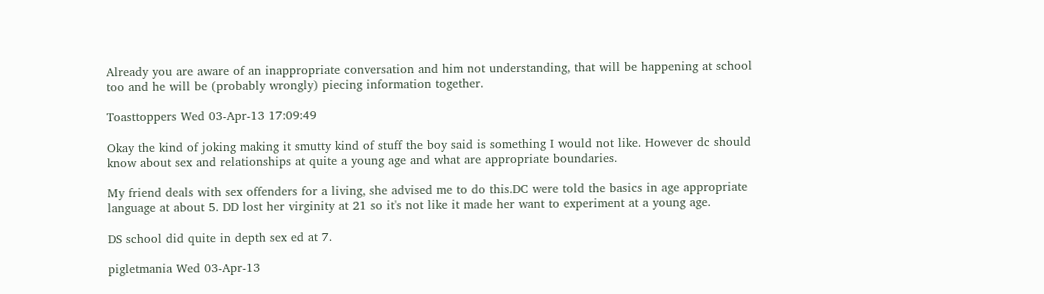Already you are aware of an inappropriate conversation and him not understanding, that will be happening at school too and he will be (probably wrongly) piecing information together.

Toasttoppers Wed 03-Apr-13 17:09:49

Okay the kind of joking making it smutty kind of stuff the boy said is something I would not like. However dc should know about sex and relationships at quite a young age and what are appropriate boundaries.

My friend deals with sex offenders for a living, she advised me to do this.DC were told the basics in age appropriate language at about 5. DD lost her virginity at 21 so it's not like it made her want to experiment at a young age.

DS school did quite in depth sex ed at 7.

pigletmania Wed 03-Apr-13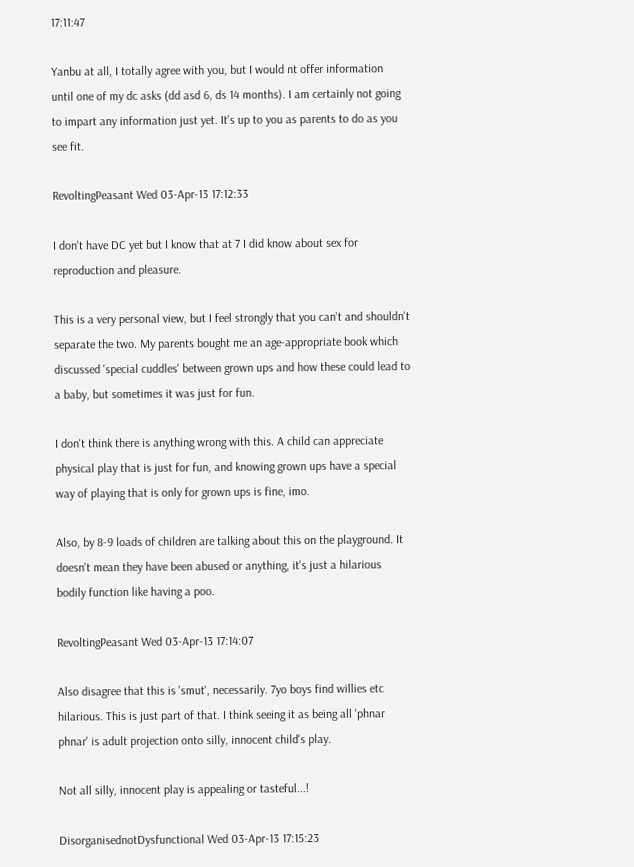17:11:47

Yanbu at all, I totally agree with you, but I would nt offer information until one of my dc asks (dd asd 6, ds 14 months). I am certainly not going to impart any information just yet. It's up to you as parents to do as you see fit.

RevoltingPeasant Wed 03-Apr-13 17:12:33

I don't have DC yet but I know that at 7 I did know about sex for reproduction and pleasure.

This is a very personal view, but I feel strongly that you can't and shouldn't separate the two. My parents bought me an age-appropriate book which discussed 'special cuddles' between grown ups and how these could lead to a baby, but sometimes it was just for fun.

I don't think there is anything wrong with this. A child can appreciate physical play that is just for fun, and knowing grown ups have a special way of playing that is only for grown ups is fine, imo.

Also, by 8-9 loads of children are talking about this on the playground. It doesn't mean they have been abused or anything, it's just a hilarious bodily function like having a poo.

RevoltingPeasant Wed 03-Apr-13 17:14:07

Also disagree that this is 'smut', necessarily. 7yo boys find willies etc hilarious. This is just part of that. I think seeing it as being all 'phnar phnar' is adult projection onto silly, innocent child's play.

Not all silly, innocent play is appealing or tasteful...!

DisorganisednotDysfunctional Wed 03-Apr-13 17:15:23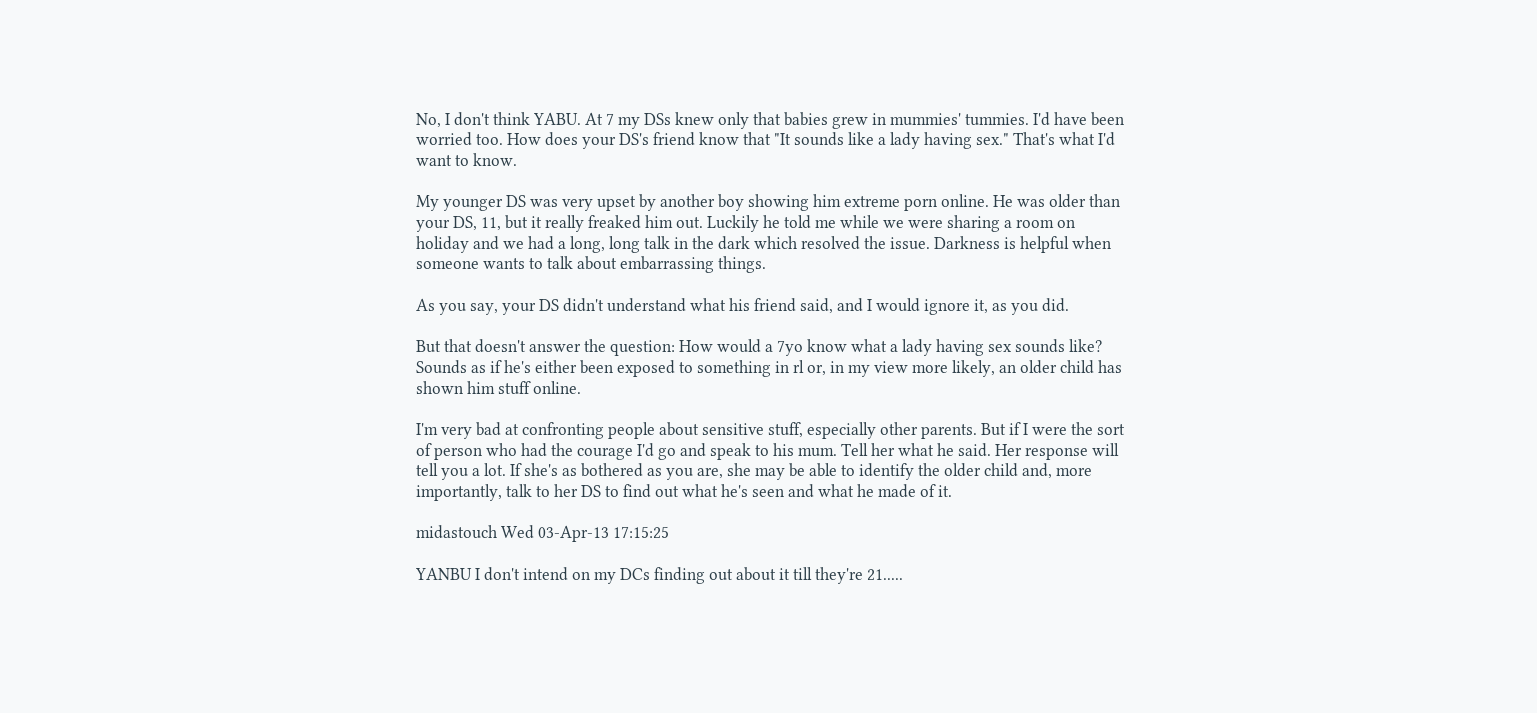No, I don't think YABU. At 7 my DSs knew only that babies grew in mummies' tummies. I'd have been worried too. How does your DS's friend know that "It sounds like a lady having sex." That's what I'd want to know.

My younger DS was very upset by another boy showing him extreme porn online. He was older than your DS, 11, but it really freaked him out. Luckily he told me while we were sharing a room on holiday and we had a long, long talk in the dark which resolved the issue. Darkness is helpful when someone wants to talk about embarrassing things.

As you say, your DS didn't understand what his friend said, and I would ignore it, as you did.

But that doesn't answer the question: How would a 7yo know what a lady having sex sounds like? Sounds as if he's either been exposed to something in rl or, in my view more likely, an older child has shown him stuff online.

I'm very bad at confronting people about sensitive stuff, especially other parents. But if I were the sort of person who had the courage I'd go and speak to his mum. Tell her what he said. Her response will tell you a lot. If she's as bothered as you are, she may be able to identify the older child and, more importantly, talk to her DS to find out what he's seen and what he made of it.

midastouch Wed 03-Apr-13 17:15:25

YANBU I don't intend on my DCs finding out about it till they're 21.....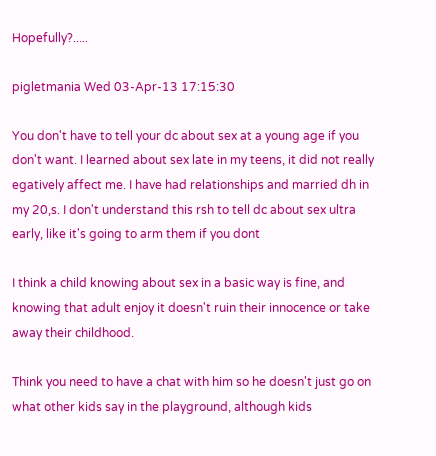Hopefully?.....

pigletmania Wed 03-Apr-13 17:15:30

You don't have to tell your dc about sex at a young age if you don't want. I learned about sex late in my teens, it did not really egatively affect me. I have had relationships and married dh in my 20,s. I don't understand this rsh to tell dc about sex ultra early, like it's going to arm them if you dont

I think a child knowing about sex in a basic way is fine, and knowing that adult enjoy it doesn't ruin their innocence or take away their childhood.

Think you need to have a chat with him so he doesn't just go on what other kids say in the playground, although kids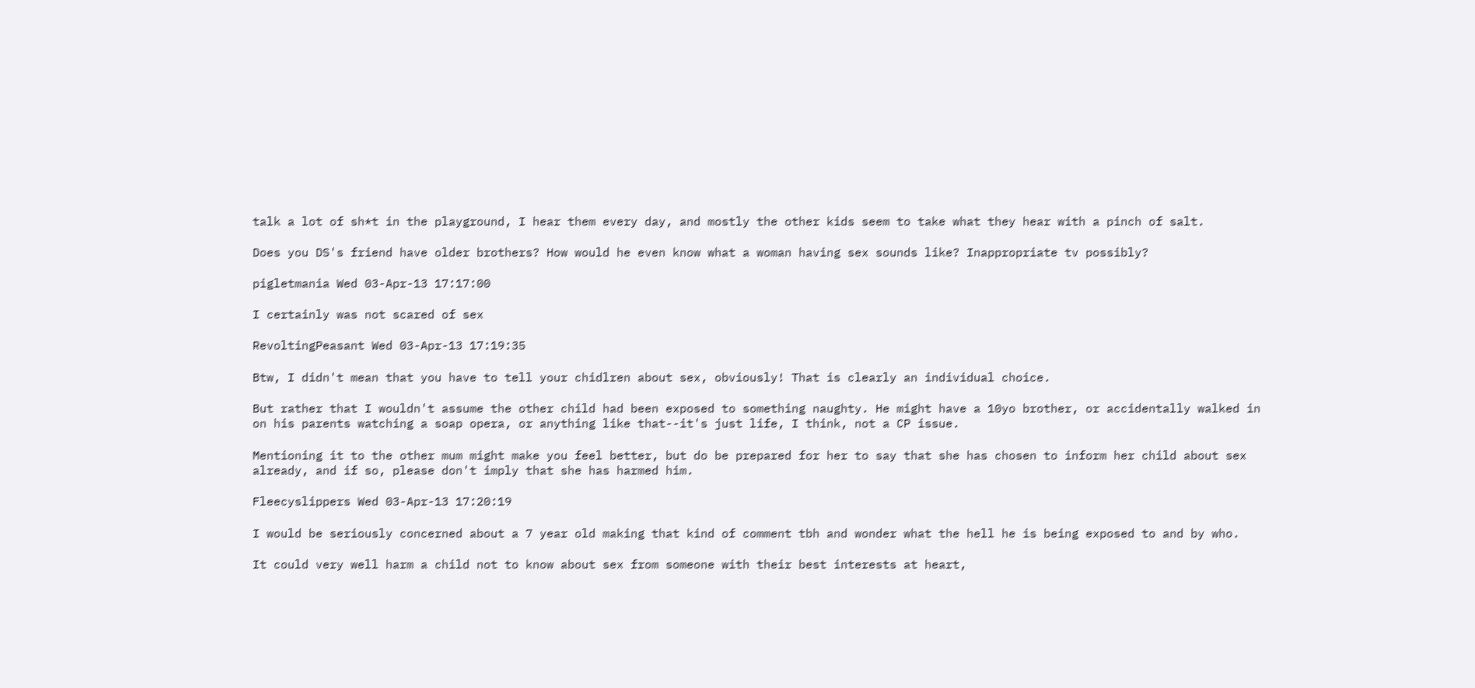talk a lot of sh*t in the playground, I hear them every day, and mostly the other kids seem to take what they hear with a pinch of salt.

Does you DS's friend have older brothers? How would he even know what a woman having sex sounds like? Inappropriate tv possibly?

pigletmania Wed 03-Apr-13 17:17:00

I certainly was not scared of sex

RevoltingPeasant Wed 03-Apr-13 17:19:35

Btw, I didn't mean that you have to tell your chidlren about sex, obviously! That is clearly an individual choice.

But rather that I wouldn't assume the other child had been exposed to something naughty. He might have a 10yo brother, or accidentally walked in on his parents watching a soap opera, or anything like that--it's just life, I think, not a CP issue.

Mentioning it to the other mum might make you feel better, but do be prepared for her to say that she has chosen to inform her child about sex already, and if so, please don't imply that she has harmed him.

Fleecyslippers Wed 03-Apr-13 17:20:19

I would be seriously concerned about a 7 year old making that kind of comment tbh and wonder what the hell he is being exposed to and by who.

It could very well harm a child not to know about sex from someone with their best interests at heart,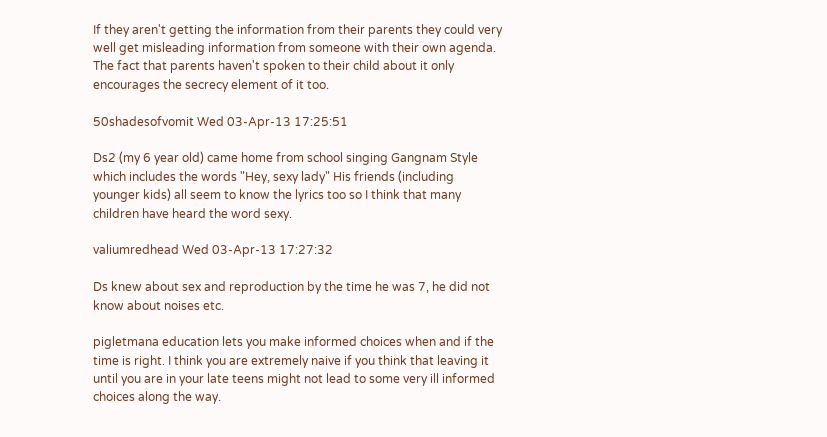If they aren't getting the information from their parents they could very well get misleading information from someone with their own agenda. The fact that parents haven't spoken to their child about it only encourages the secrecy element of it too.

50shadesofvomit Wed 03-Apr-13 17:25:51

Ds2 (my 6 year old) came home from school singing Gangnam Style which includes the words "Hey, sexy lady" His friends (including younger kids) all seem to know the lyrics too so I think that many children have heard the word sexy.

valiumredhead Wed 03-Apr-13 17:27:32

Ds knew about sex and reproduction by the time he was 7, he did not know about noises etc.

pigletmana education lets you make informed choices when and if the time is right. I think you are extremely naive if you think that leaving it until you are in your late teens might not lead to some very ill informed choices along the way.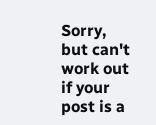Sorry, but can't work out if your post is a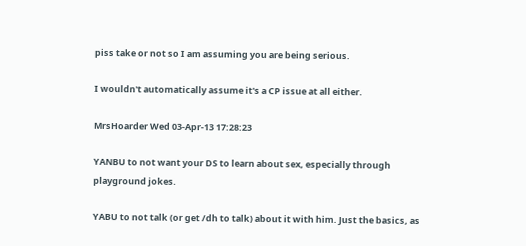piss take or not so I am assuming you are being serious.

I wouldn't automatically assume it's a CP issue at all either.

MrsHoarder Wed 03-Apr-13 17:28:23

YANBU to not want your DS to learn about sex, especially through playground jokes.

YABU to not talk (or get /dh to talk) about it with him. Just the basics, as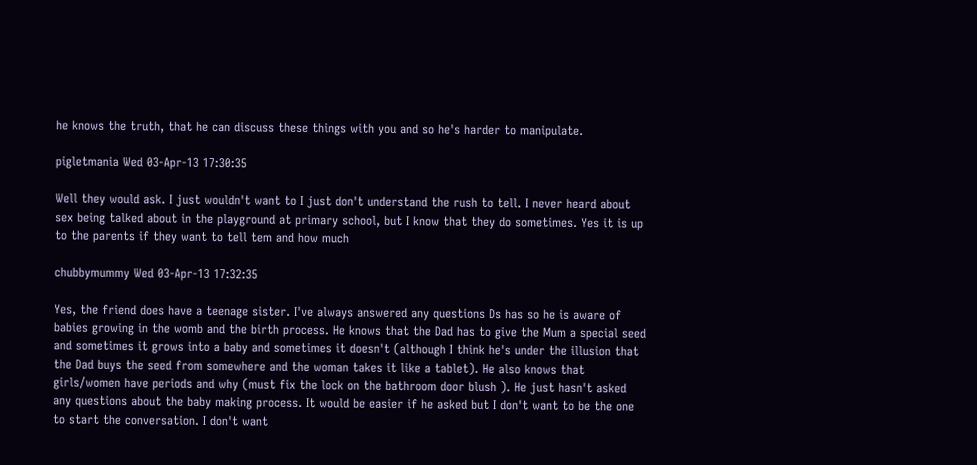he knows the truth, that he can discuss these things with you and so he's harder to manipulate.

pigletmania Wed 03-Apr-13 17:30:35

Well they would ask. I just wouldn't want to I just don't understand the rush to tell. I never heard about sex being talked about in the playground at primary school, but I know that they do sometimes. Yes it is up to the parents if they want to tell tem and how much

chubbymummy Wed 03-Apr-13 17:32:35

Yes, the friend does have a teenage sister. I've always answered any questions Ds has so he is aware of babies growing in the womb and the birth process. He knows that the Dad has to give the Mum a special seed and sometimes it grows into a baby and sometimes it doesn't (although I think he's under the illusion that the Dad buys the seed from somewhere and the woman takes it like a tablet). He also knows that girls/women have periods and why (must fix the lock on the bathroom door blush ). He just hasn't asked any questions about the baby making process. It would be easier if he asked but I don't want to be the one to start the conversation. I don't want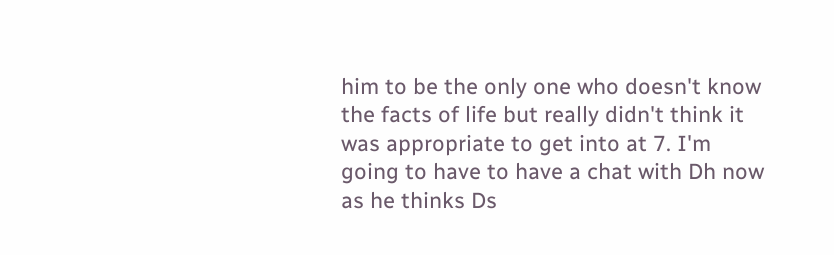him to be the only one who doesn't know the facts of life but really didn't think it was appropriate to get into at 7. I'm going to have to have a chat with Dh now as he thinks Ds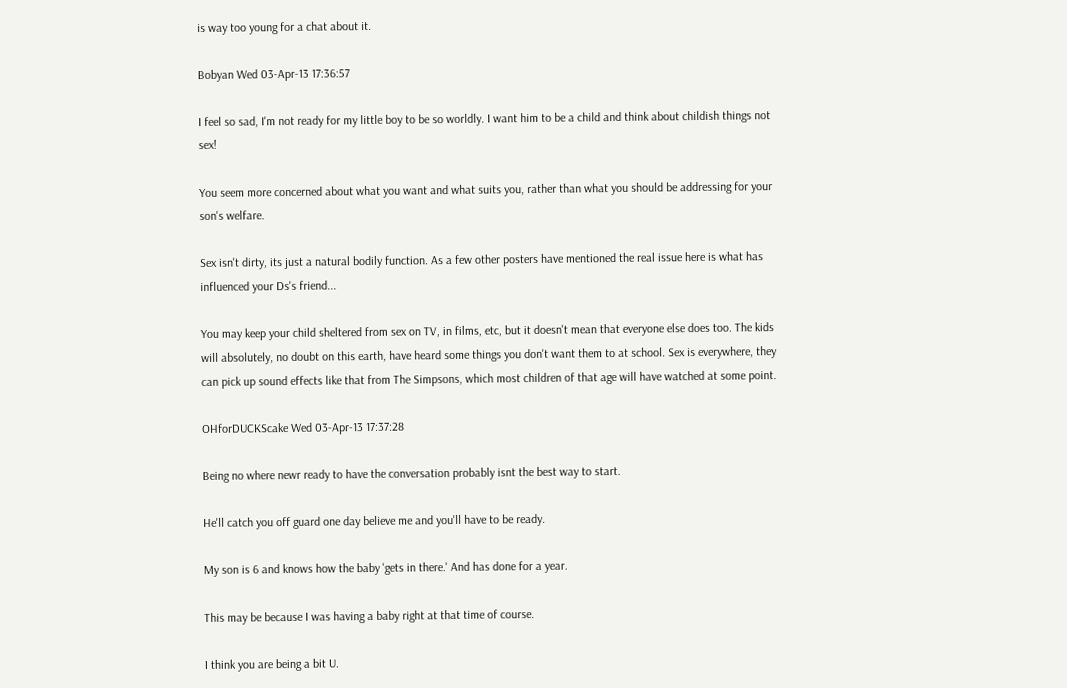is way too young for a chat about it.

Bobyan Wed 03-Apr-13 17:36:57

I feel so sad, I'm not ready for my little boy to be so worldly. I want him to be a child and think about childish things not sex!

You seem more concerned about what you want and what suits you, rather than what you should be addressing for your son's welfare.

Sex isn't dirty, its just a natural bodily function. As a few other posters have mentioned the real issue here is what has influenced your Ds's friend...

You may keep your child sheltered from sex on TV, in films, etc, but it doesn't mean that everyone else does too. The kids will absolutely, no doubt on this earth, have heard some things you don't want them to at school. Sex is everywhere, they can pick up sound effects like that from The Simpsons, which most children of that age will have watched at some point.

OHforDUCKScake Wed 03-Apr-13 17:37:28

Being no where newr ready to have the conversation probably isnt the best way to start.

He'll catch you off guard one day believe me and you'll have to be ready.

My son is 6 and knows how the baby 'gets in there.' And has done for a year.

This may be because I was having a baby right at that time of course.

I think you are being a bit U.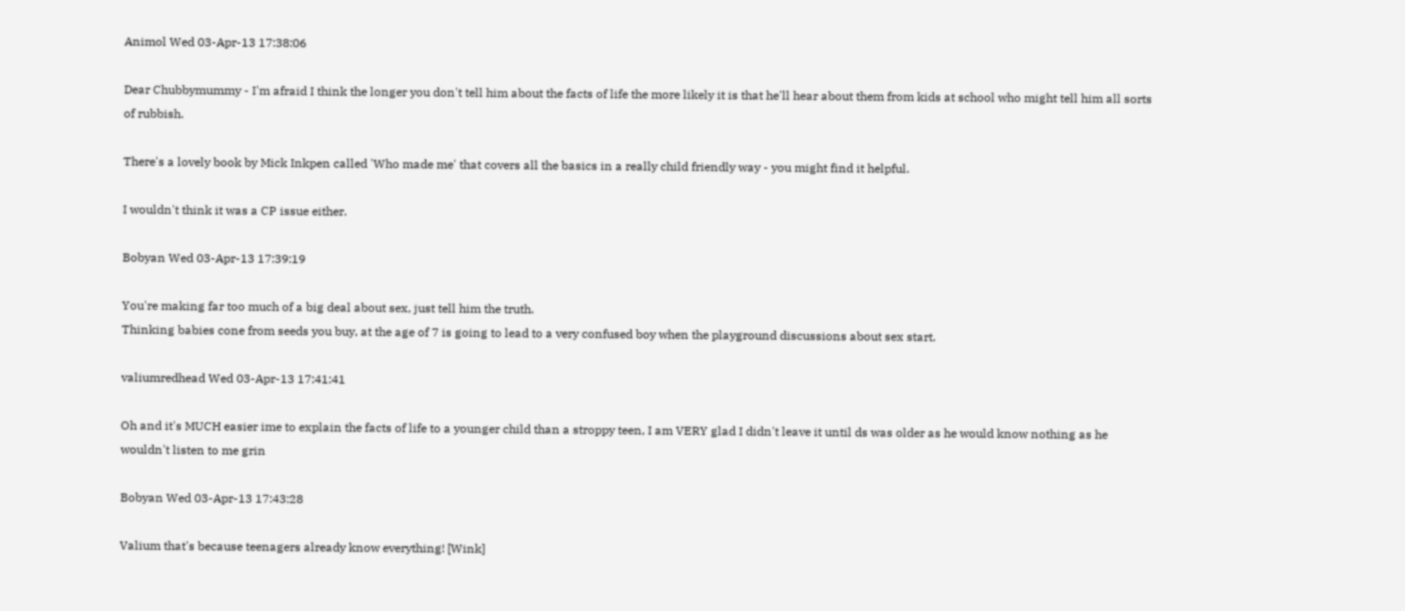Animol Wed 03-Apr-13 17:38:06

Dear Chubbymummy - I'm afraid I think the longer you don't tell him about the facts of life the more likely it is that he'll hear about them from kids at school who might tell him all sorts of rubbish.

There's a lovely book by Mick Inkpen called 'Who made me' that covers all the basics in a really child friendly way - you might find it helpful.

I wouldn't think it was a CP issue either.

Bobyan Wed 03-Apr-13 17:39:19

You're making far too much of a big deal about sex, just tell him the truth.
Thinking babies cone from seeds you buy, at the age of 7 is going to lead to a very confused boy when the playground discussions about sex start.

valiumredhead Wed 03-Apr-13 17:41:41

Oh and it's MUCH easier ime to explain the facts of life to a younger child than a stroppy teen, I am VERY glad I didn't leave it until ds was older as he would know nothing as he wouldn't listen to me grin

Bobyan Wed 03-Apr-13 17:43:28

Valium that's because teenagers already know everything! [Wink]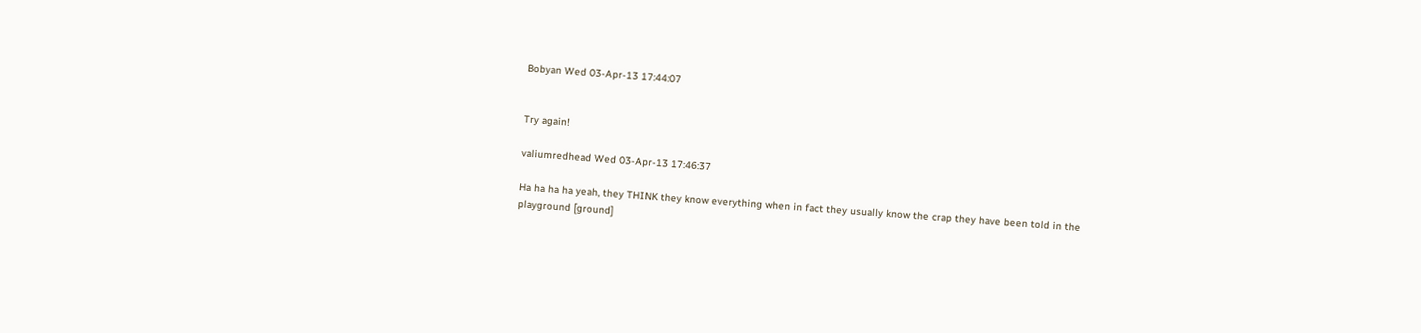Bobyan Wed 03-Apr-13 17:44:07


Try again!

valiumredhead Wed 03-Apr-13 17:46:37

Ha ha ha ha yeah, they THINK they know everything when in fact they usually know the crap they have been told in the playground [ground]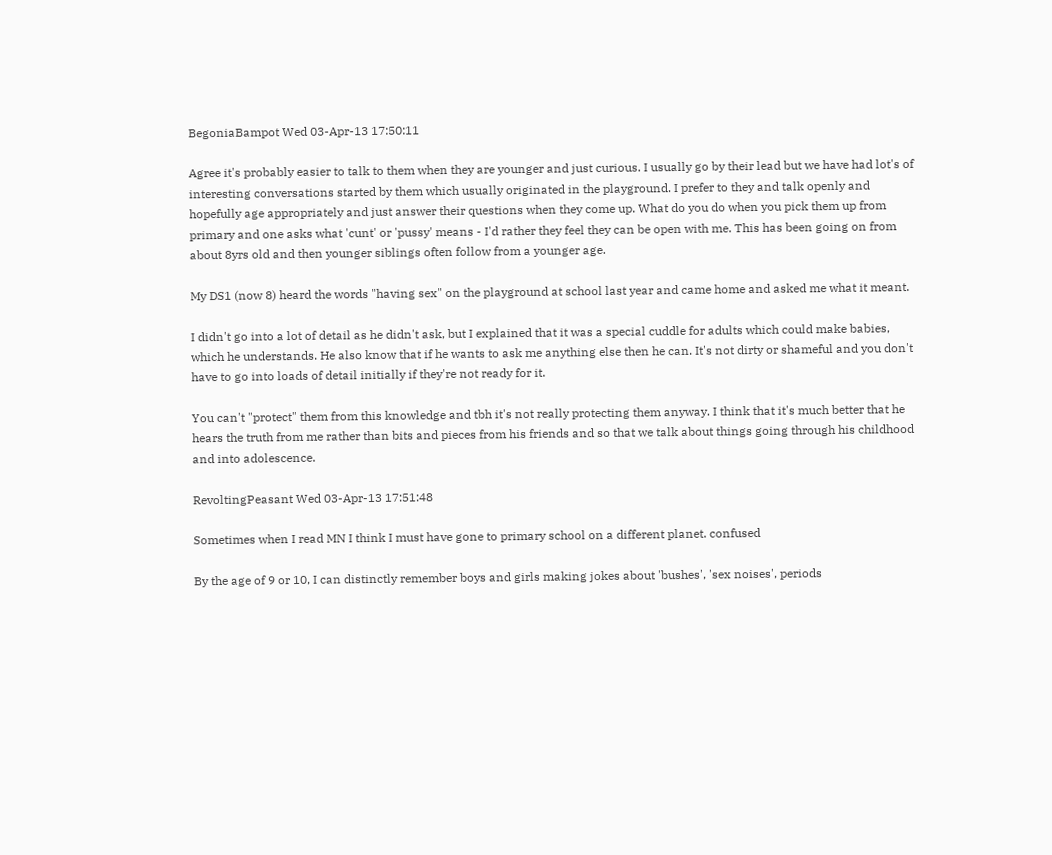BegoniaBampot Wed 03-Apr-13 17:50:11

Agree it's probably easier to talk to them when they are younger and just curious. I usually go by their lead but we have had lot's of interesting conversations started by them which usually originated in the playground. I prefer to they and talk openly and hopefully age appropriately and just answer their questions when they come up. What do you do when you pick them up from primary and one asks what 'cunt' or 'pussy' means - I'd rather they feel they can be open with me. This has been going on from about 8yrs old and then younger siblings often follow from a younger age.

My DS1 (now 8) heard the words "having sex" on the playground at school last year and came home and asked me what it meant.

I didn't go into a lot of detail as he didn't ask, but I explained that it was a special cuddle for adults which could make babies, which he understands. He also know that if he wants to ask me anything else then he can. It's not dirty or shameful and you don't have to go into loads of detail initially if they're not ready for it.

You can't "protect" them from this knowledge and tbh it's not really protecting them anyway. I think that it's much better that he hears the truth from me rather than bits and pieces from his friends and so that we talk about things going through his childhood and into adolescence.

RevoltingPeasant Wed 03-Apr-13 17:51:48

Sometimes when I read MN I think I must have gone to primary school on a different planet. confused

By the age of 9 or 10, I can distinctly remember boys and girls making jokes about 'bushes', 'sex noises', periods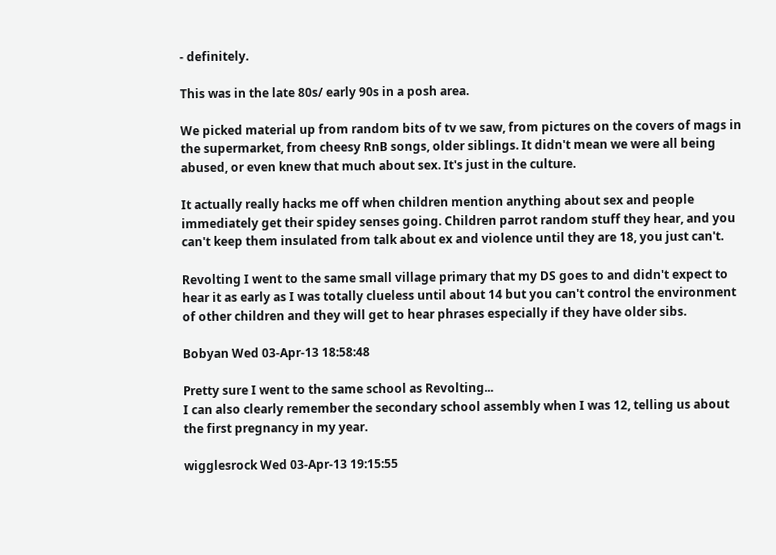- definitely.

This was in the late 80s/ early 90s in a posh area.

We picked material up from random bits of tv we saw, from pictures on the covers of mags in the supermarket, from cheesy RnB songs, older siblings. It didn't mean we were all being abused, or even knew that much about sex. It's just in the culture.

It actually really hacks me off when children mention anything about sex and people immediately get their spidey senses going. Children parrot random stuff they hear, and you can't keep them insulated from talk about ex and violence until they are 18, you just can't.

Revolting I went to the same small village primary that my DS goes to and didn't expect to hear it as early as I was totally clueless until about 14 but you can't control the environment of other children and they will get to hear phrases especially if they have older sibs.

Bobyan Wed 03-Apr-13 18:58:48

Pretty sure I went to the same school as Revolting...
I can also clearly remember the secondary school assembly when I was 12, telling us about the first pregnancy in my year.

wigglesrock Wed 03-Apr-13 19:15:55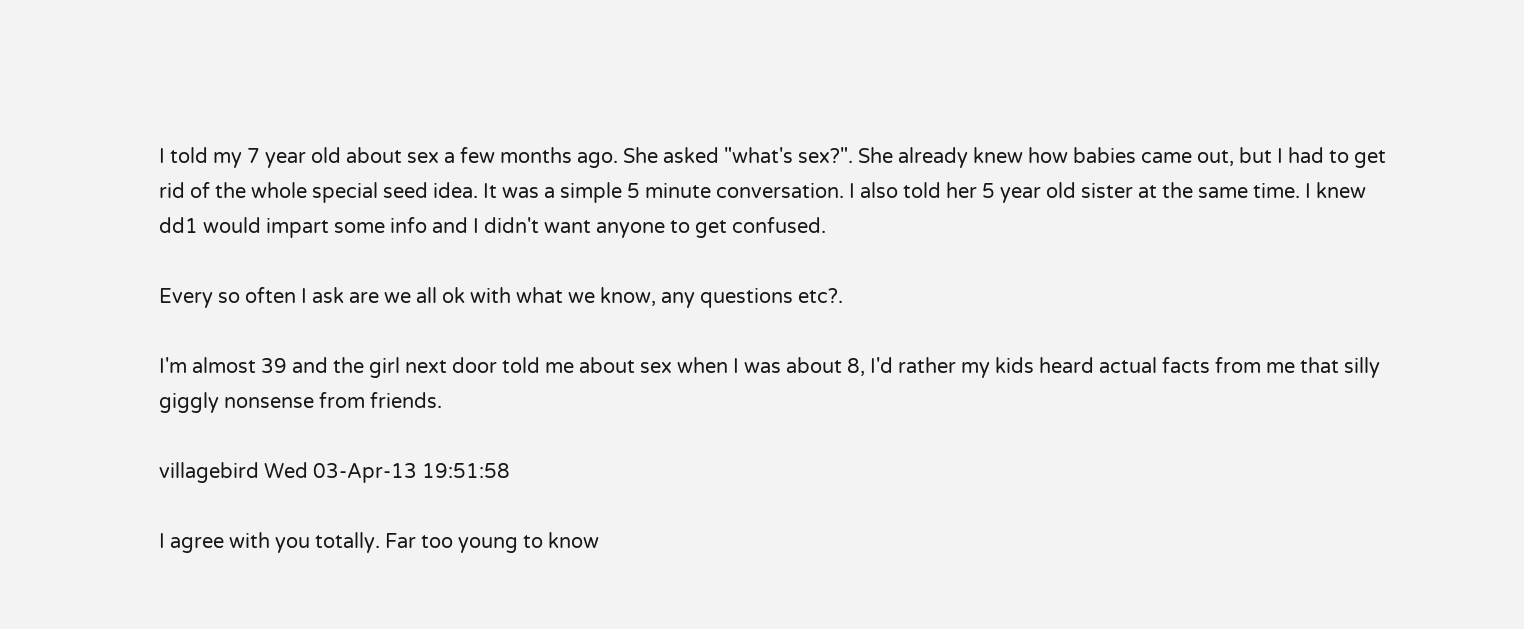I told my 7 year old about sex a few months ago. She asked "what's sex?". She already knew how babies came out, but I had to get rid of the whole special seed idea. It was a simple 5 minute conversation. I also told her 5 year old sister at the same time. I knew dd1 would impart some info and I didn't want anyone to get confused.

Every so often I ask are we all ok with what we know, any questions etc?.

I'm almost 39 and the girl next door told me about sex when I was about 8, I'd rather my kids heard actual facts from me that silly giggly nonsense from friends.

villagebird Wed 03-Apr-13 19:51:58

I agree with you totally. Far too young to know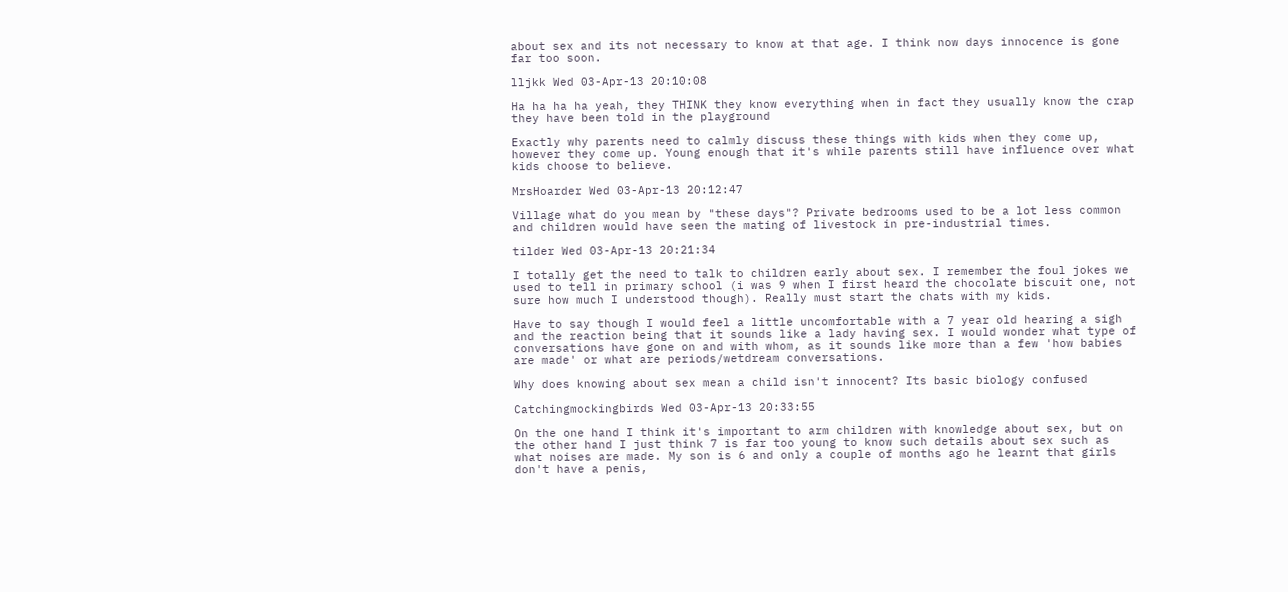about sex and its not necessary to know at that age. I think now days innocence is gone far too soon.

lljkk Wed 03-Apr-13 20:10:08

Ha ha ha ha yeah, they THINK they know everything when in fact they usually know the crap they have been told in the playground

Exactly why parents need to calmly discuss these things with kids when they come up, however they come up. Young enough that it's while parents still have influence over what kids choose to believe.

MrsHoarder Wed 03-Apr-13 20:12:47

Village what do you mean by "these days"? Private bedrooms used to be a lot less common and children would have seen the mating of livestock in pre-industrial times.

tilder Wed 03-Apr-13 20:21:34

I totally get the need to talk to children early about sex. I remember the foul jokes we used to tell in primary school (i was 9 when I first heard the chocolate biscuit one, not sure how much I understood though). Really must start the chats with my kids.

Have to say though I would feel a little uncomfortable with a 7 year old hearing a sigh and the reaction being that it sounds like a lady having sex. I would wonder what type of conversations have gone on and with whom, as it sounds like more than a few 'how babies are made' or what are periods/wetdream conversations.

Why does knowing about sex mean a child isn't innocent? Its basic biology confused

Catchingmockingbirds Wed 03-Apr-13 20:33:55

On the one hand I think it's important to arm children with knowledge about sex, but on the other hand I just think 7 is far too young to know such details about sex such as what noises are made. My son is 6 and only a couple of months ago he learnt that girls don't have a penis,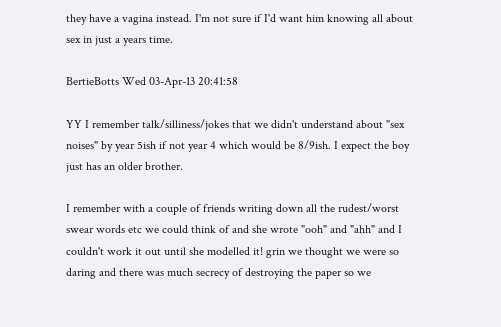they have a vagina instead. I'm not sure if I'd want him knowing all about sex in just a years time.

BertieBotts Wed 03-Apr-13 20:41:58

YY I remember talk/silliness/jokes that we didn't understand about "sex noises" by year 5ish if not year 4 which would be 8/9ish. I expect the boy just has an older brother.

I remember with a couple of friends writing down all the rudest/worst swear words etc we could think of and she wrote "ooh" and "ahh" and I couldn't work it out until she modelled it! grin we thought we were so daring and there was much secrecy of destroying the paper so we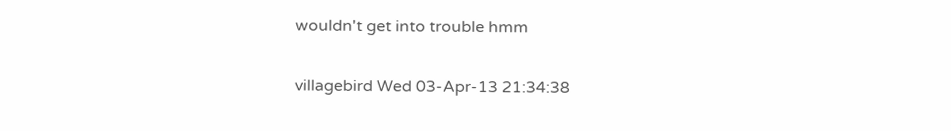wouldn't get into trouble hmm

villagebird Wed 03-Apr-13 21:34:38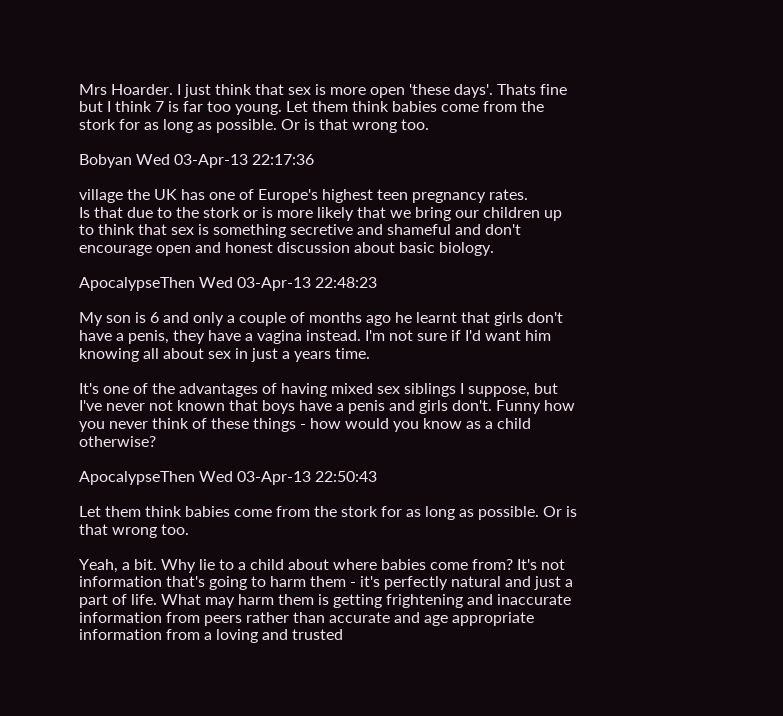Mrs Hoarder. I just think that sex is more open 'these days'. Thats fine but I think 7 is far too young. Let them think babies come from the stork for as long as possible. Or is that wrong too.

Bobyan Wed 03-Apr-13 22:17:36

village the UK has one of Europe's highest teen pregnancy rates.
Is that due to the stork or is more likely that we bring our children up to think that sex is something secretive and shameful and don't encourage open and honest discussion about basic biology.

ApocalypseThen Wed 03-Apr-13 22:48:23

My son is 6 and only a couple of months ago he learnt that girls don't have a penis, they have a vagina instead. I'm not sure if I'd want him knowing all about sex in just a years time.

It's one of the advantages of having mixed sex siblings I suppose, but I've never not known that boys have a penis and girls don't. Funny how you never think of these things - how would you know as a child otherwise?

ApocalypseThen Wed 03-Apr-13 22:50:43

Let them think babies come from the stork for as long as possible. Or is that wrong too.

Yeah, a bit. Why lie to a child about where babies come from? It's not information that's going to harm them - it's perfectly natural and just a part of life. What may harm them is getting frightening and inaccurate information from peers rather than accurate and age appropriate information from a loving and trusted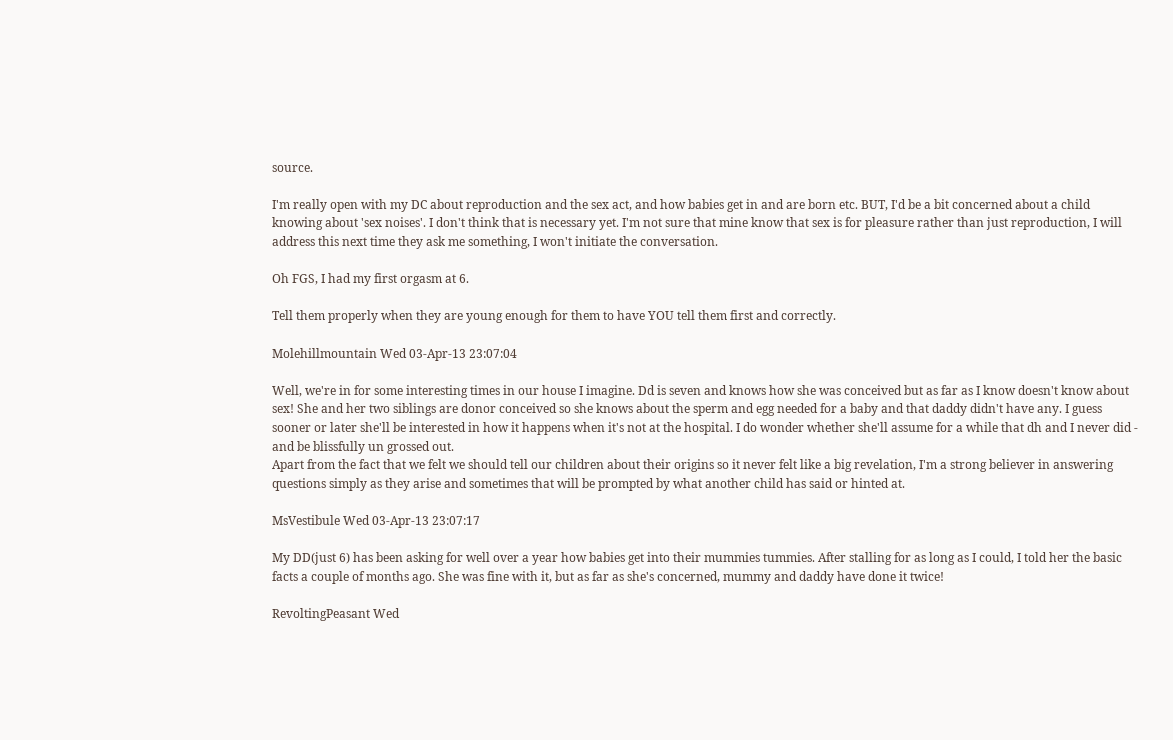source.

I'm really open with my DC about reproduction and the sex act, and how babies get in and are born etc. BUT, I'd be a bit concerned about a child knowing about 'sex noises'. I don't think that is necessary yet. I'm not sure that mine know that sex is for pleasure rather than just reproduction, I will address this next time they ask me something, I won't initiate the conversation.

Oh FGS, I had my first orgasm at 6.

Tell them properly when they are young enough for them to have YOU tell them first and correctly.

Molehillmountain Wed 03-Apr-13 23:07:04

Well, we're in for some interesting times in our house I imagine. Dd is seven and knows how she was conceived but as far as I know doesn't know about sex! She and her two siblings are donor conceived so she knows about the sperm and egg needed for a baby and that daddy didn't have any. I guess sooner or later she'll be interested in how it happens when it's not at the hospital. I do wonder whether she'll assume for a while that dh and I never did - and be blissfully un grossed out.
Apart from the fact that we felt we should tell our children about their origins so it never felt like a big revelation, I'm a strong believer in answering questions simply as they arise and sometimes that will be prompted by what another child has said or hinted at.

MsVestibule Wed 03-Apr-13 23:07:17

My DD(just 6) has been asking for well over a year how babies get into their mummies tummies. After stalling for as long as I could, I told her the basic facts a couple of months ago. She was fine with it, but as far as she's concerned, mummy and daddy have done it twice!

RevoltingPeasant Wed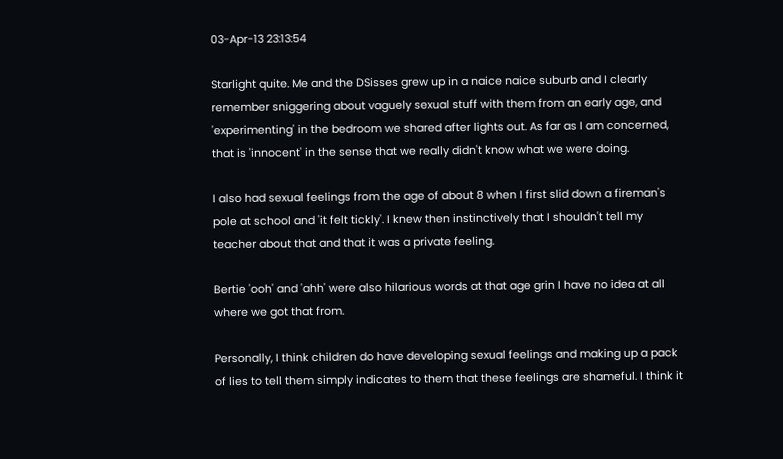03-Apr-13 23:13:54

Starlight quite. Me and the DSisses grew up in a naice naice suburb and I clearly remember sniggering about vaguely sexual stuff with them from an early age, and 'experimenting' in the bedroom we shared after lights out. As far as I am concerned, that is 'innocent' in the sense that we really didn't know what we were doing.

I also had sexual feelings from the age of about 8 when I first slid down a fireman's pole at school and 'it felt tickly'. I knew then instinctively that I shouldn't tell my teacher about that and that it was a private feeling.

Bertie 'ooh' and 'ahh' were also hilarious words at that age grin I have no idea at all where we got that from.

Personally, I think children do have developing sexual feelings and making up a pack of lies to tell them simply indicates to them that these feelings are shameful. I think it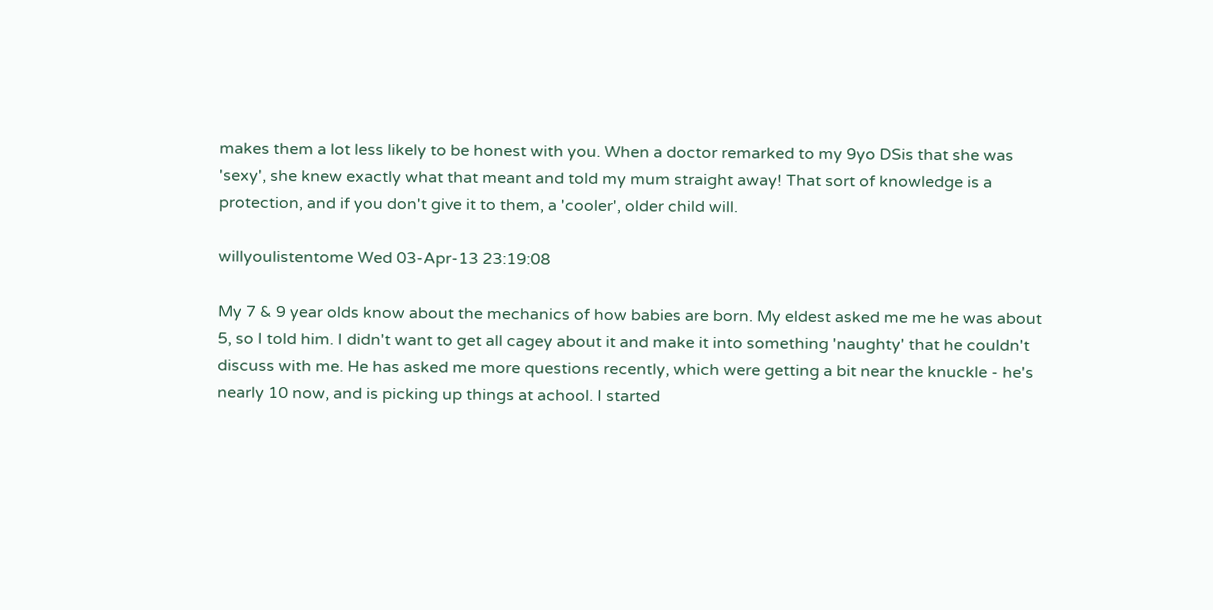makes them a lot less likely to be honest with you. When a doctor remarked to my 9yo DSis that she was 'sexy', she knew exactly what that meant and told my mum straight away! That sort of knowledge is a protection, and if you don't give it to them, a 'cooler', older child will.

willyoulistentome Wed 03-Apr-13 23:19:08

My 7 & 9 year olds know about the mechanics of how babies are born. My eldest asked me me he was about 5, so I told him. I didn't want to get all cagey about it and make it into something 'naughty' that he couldn't discuss with me. He has asked me more questions recently, which were getting a bit near the knuckle - he's nearly 10 now, and is picking up things at achool. I started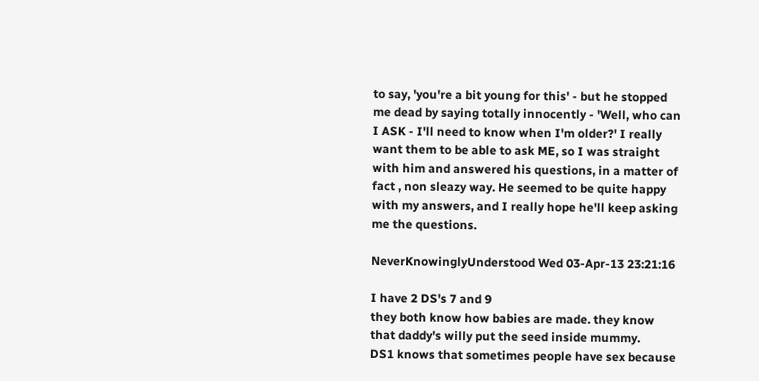to say, 'you're a bit young for this' - but he stopped me dead by saying totally innocently - 'Well, who can I ASK - I'll need to know when I'm older?' I really want them to be able to ask ME, so I was straight with him and answered his questions, in a matter of fact , non sleazy way. He seemed to be quite happy with my answers, and I really hope he'll keep asking me the questions.

NeverKnowinglyUnderstood Wed 03-Apr-13 23:21:16

I have 2 DS's 7 and 9
they both know how babies are made. they know that daddy's willy put the seed inside mummy.
DS1 knows that sometimes people have sex because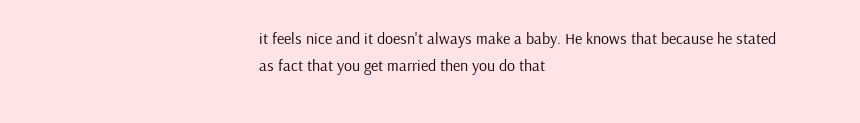it feels nice and it doesn't always make a baby. He knows that because he stated as fact that you get married then you do that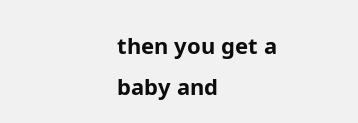then you get a baby and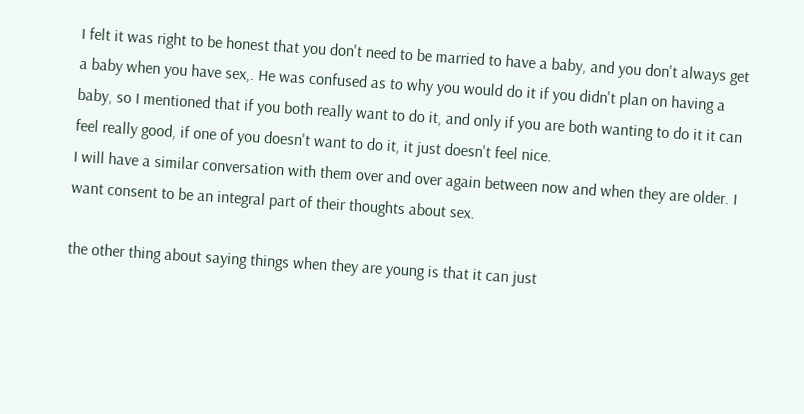I felt it was right to be honest that you don't need to be married to have a baby, and you don't always get a baby when you have sex,. He was confused as to why you would do it if you didn't plan on having a baby, so I mentioned that if you both really want to do it, and only if you are both wanting to do it it can feel really good, if one of you doesn't want to do it, it just doesn't feel nice.
I will have a similar conversation with them over and over again between now and when they are older. I want consent to be an integral part of their thoughts about sex.

the other thing about saying things when they are young is that it can just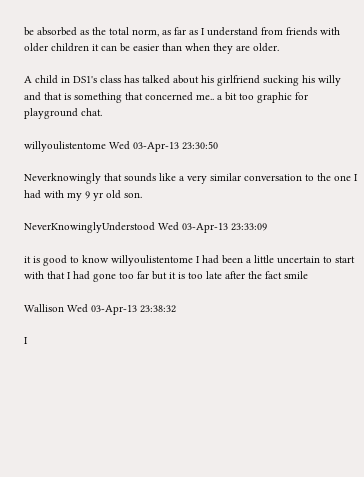be absorbed as the total norm, as far as I understand from friends with older children it can be easier than when they are older.

A child in DS1's class has talked about his girlfriend sucking his willy and that is something that concerned me.. a bit too graphic for playground chat.

willyoulistentome Wed 03-Apr-13 23:30:50

Neverknowingly that sounds like a very similar conversation to the one I had with my 9 yr old son.

NeverKnowinglyUnderstood Wed 03-Apr-13 23:33:09

it is good to know willyoulistentome I had been a little uncertain to start with that I had gone too far but it is too late after the fact smile

Wallison Wed 03-Apr-13 23:38:32

I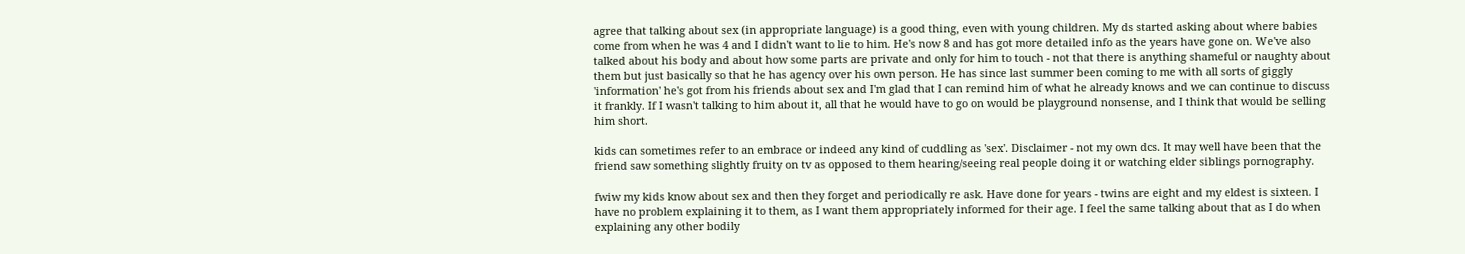agree that talking about sex (in appropriate language) is a good thing, even with young children. My ds started asking about where babies come from when he was 4 and I didn't want to lie to him. He's now 8 and has got more detailed info as the years have gone on. We've also talked about his body and about how some parts are private and only for him to touch - not that there is anything shameful or naughty about them but just basically so that he has agency over his own person. He has since last summer been coming to me with all sorts of giggly 'information' he's got from his friends about sex and I'm glad that I can remind him of what he already knows and we can continue to discuss it frankly. If I wasn't talking to him about it, all that he would have to go on would be playground nonsense, and I think that would be selling him short.

kids can sometimes refer to an embrace or indeed any kind of cuddling as 'sex'. Disclaimer - not my own dcs. It may well have been that the friend saw something slightly fruity on tv as opposed to them hearing/seeing real people doing it or watching elder siblings pornography.

fwiw my kids know about sex and then they forget and periodically re ask. Have done for years - twins are eight and my eldest is sixteen. I have no problem explaining it to them, as I want them appropriately informed for their age. I feel the same talking about that as I do when explaining any other bodily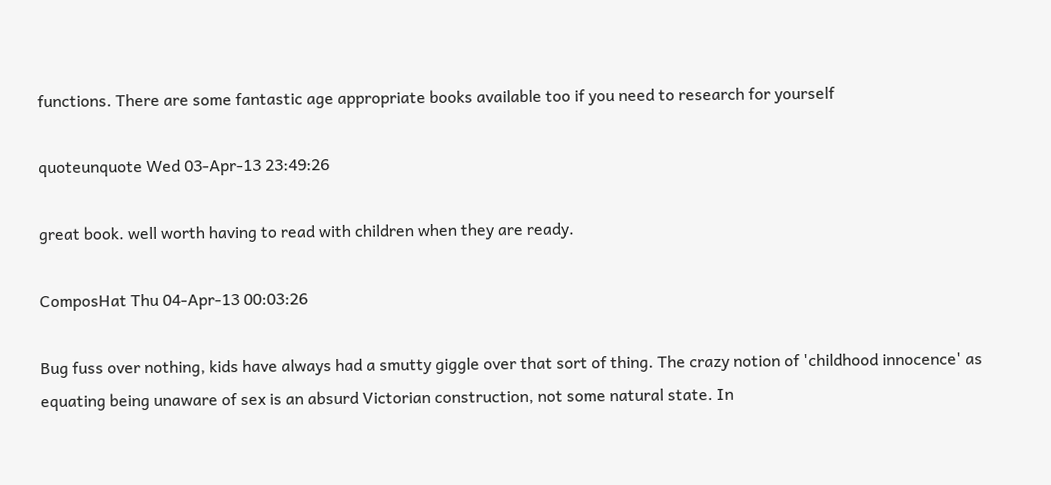functions. There are some fantastic age appropriate books available too if you need to research for yourself

quoteunquote Wed 03-Apr-13 23:49:26

great book. well worth having to read with children when they are ready.

ComposHat Thu 04-Apr-13 00:03:26

Bug fuss over nothing, kids have always had a smutty giggle over that sort of thing. The crazy notion of 'childhood innocence' as equating being unaware of sex is an absurd Victorian construction, not some natural state. In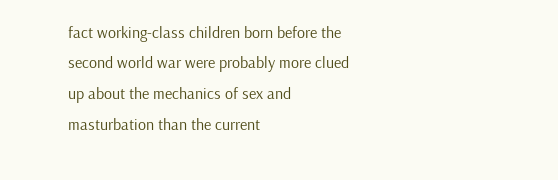fact working-class children born before the second world war were probably more clued up about the mechanics of sex and masturbation than the current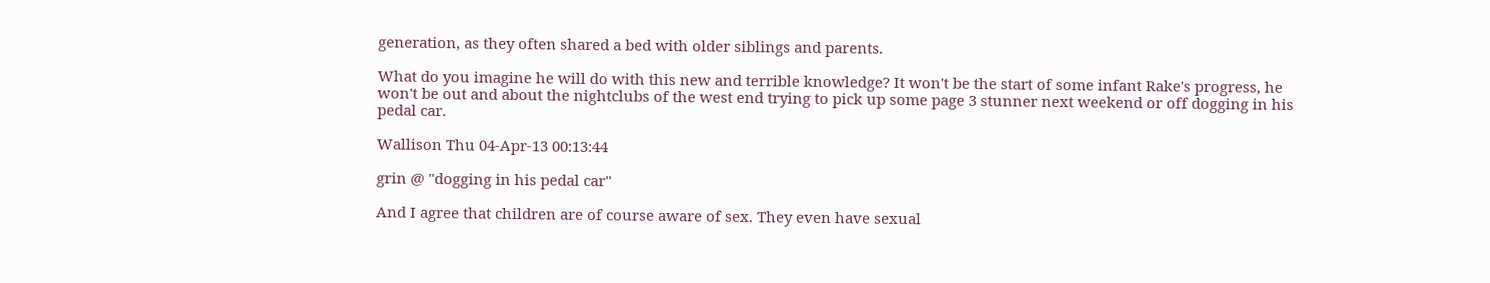generation, as they often shared a bed with older siblings and parents.

What do you imagine he will do with this new and terrible knowledge? It won't be the start of some infant Rake's progress, he won't be out and about the nightclubs of the west end trying to pick up some page 3 stunner next weekend or off dogging in his pedal car.

Wallison Thu 04-Apr-13 00:13:44

grin @ "dogging in his pedal car"

And I agree that children are of course aware of sex. They even have sexual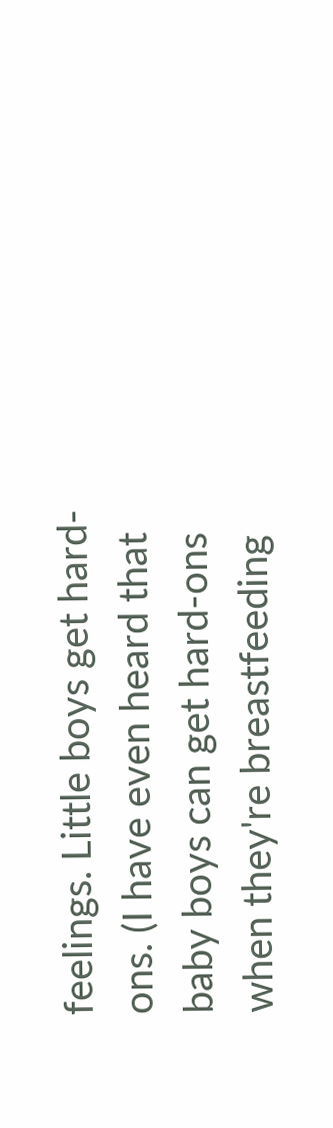feelings. Little boys get hard-ons. (I have even heard that baby boys can get hard-ons when they're breastfeeding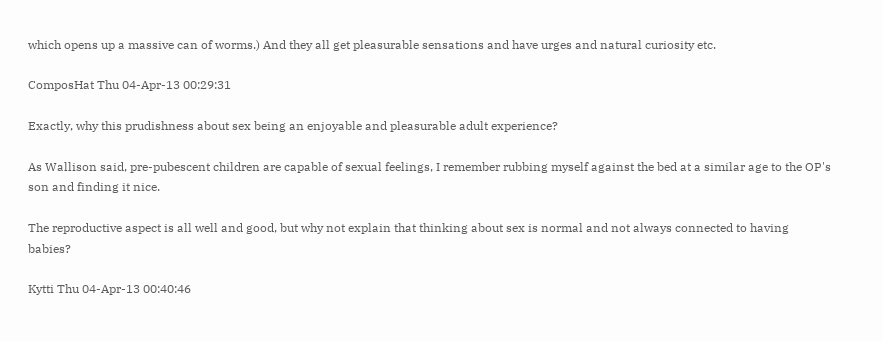which opens up a massive can of worms.) And they all get pleasurable sensations and have urges and natural curiosity etc.

ComposHat Thu 04-Apr-13 00:29:31

Exactly, why this prudishness about sex being an enjoyable and pleasurable adult experience?

As Wallison said, pre-pubescent children are capable of sexual feelings, I remember rubbing myself against the bed at a similar age to the OP's son and finding it nice.

The reproductive aspect is all well and good, but why not explain that thinking about sex is normal and not always connected to having babies?

Kytti Thu 04-Apr-13 00:40:46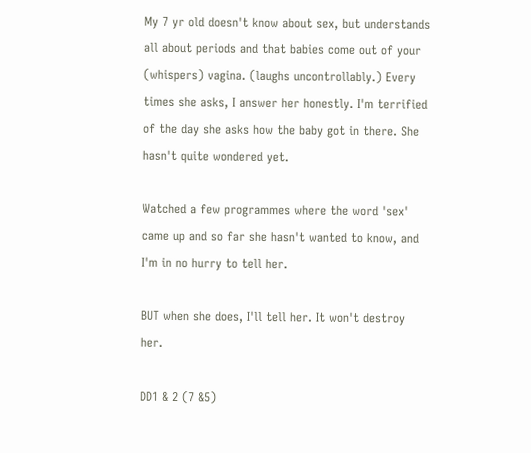My 7 yr old doesn't know about sex, but understands all about periods and that babies come out of your (whispers) vagina. (laughs uncontrollably.) Every times she asks, I answer her honestly. I'm terrified of the day she asks how the baby got in there. She hasn't quite wondered yet.

Watched a few programmes where the word 'sex' came up and so far she hasn't wanted to know, and I'm in no hurry to tell her.

BUT when she does, I'll tell her. It won't destroy her.

DD1 & 2 (7 &5)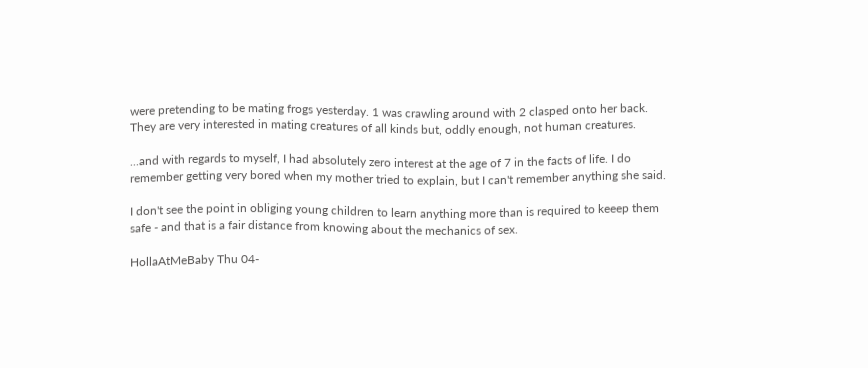were pretending to be mating frogs yesterday. 1 was crawling around with 2 clasped onto her back. They are very interested in mating creatures of all kinds but, oddly enough, not human creatures.

...and with regards to myself, I had absolutely zero interest at the age of 7 in the facts of life. I do remember getting very bored when my mother tried to explain, but I can't remember anything she said.

I don't see the point in obliging young children to learn anything more than is required to keeep them safe - and that is a fair distance from knowing about the mechanics of sex.

HollaAtMeBaby Thu 04-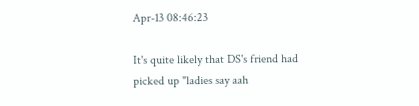Apr-13 08:46:23

It's quite likely that DS's friend had picked up "ladies say aah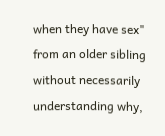when they have sex" from an older sibling without necessarily understanding why,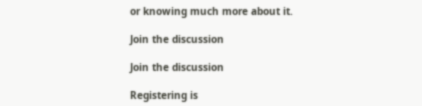or knowing much more about it.

Join the discussion

Join the discussion

Registering is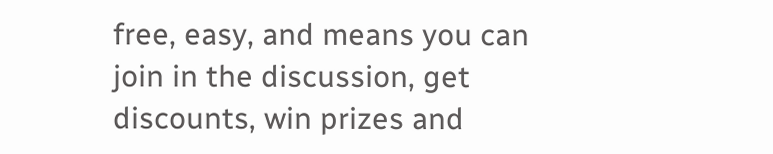free, easy, and means you can join in the discussion, get discounts, win prizes and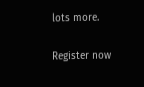lots more.

Register now